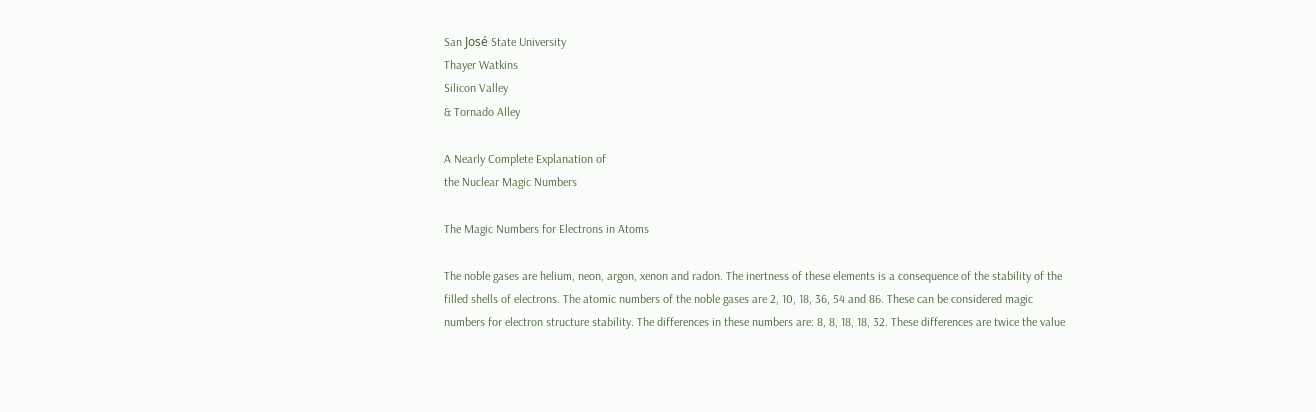San José State University
Thayer Watkins
Silicon Valley
& Tornado Alley

A Nearly Complete Explanation of
the Nuclear Magic Numbers

The Magic Numbers for Electrons in Atoms

The noble gases are helium, neon, argon, xenon and radon. The inertness of these elements is a consequence of the stability of the filled shells of electrons. The atomic numbers of the noble gases are 2, 10, 18, 36, 54 and 86. These can be considered magic numbers for electron structure stability. The differences in these numbers are: 8, 8, 18, 18, 32. These differences are twice the value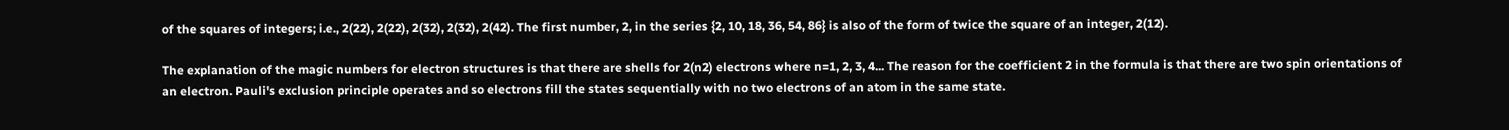of the squares of integers; i.e., 2(22), 2(22), 2(32), 2(32), 2(42). The first number, 2, in the series {2, 10, 18, 36, 54, 86} is also of the form of twice the square of an integer, 2(12).

The explanation of the magic numbers for electron structures is that there are shells for 2(n2) electrons where n=1, 2, 3, 4... The reason for the coefficient 2 in the formula is that there are two spin orientations of an electron. Pauli's exclusion principle operates and so electrons fill the states sequentially with no two electrons of an atom in the same state.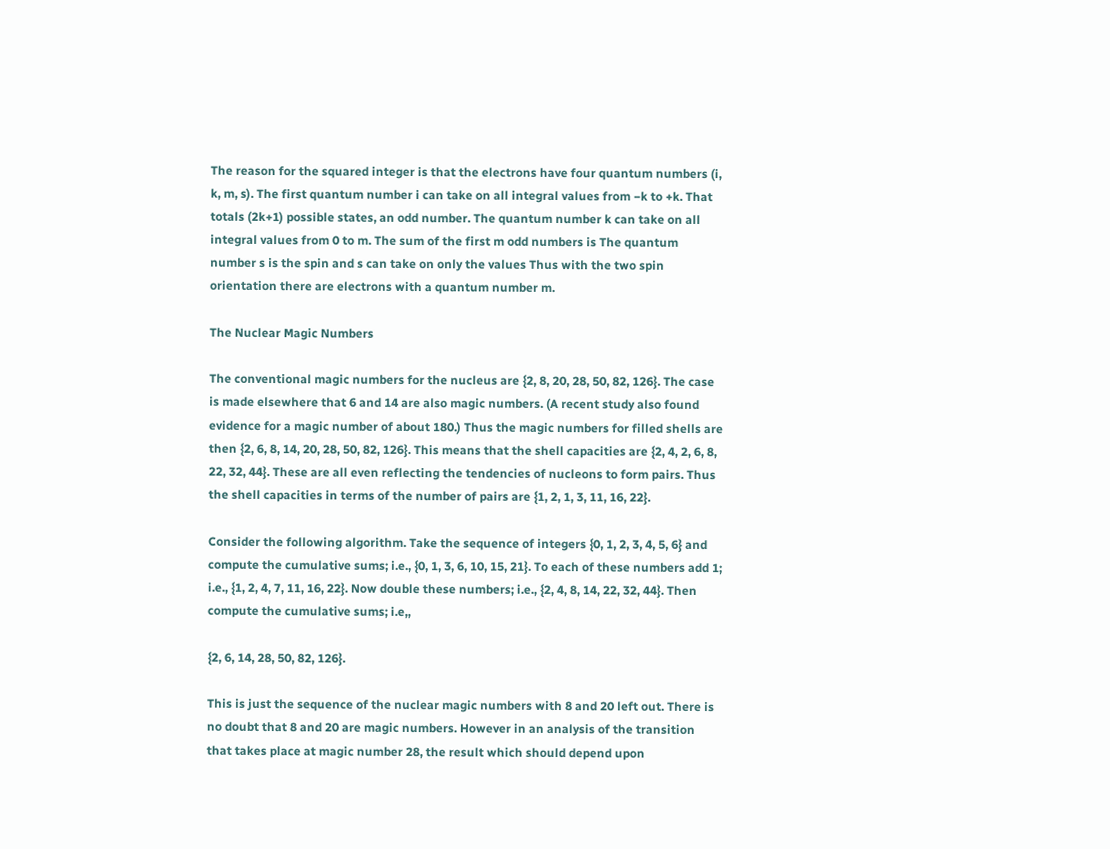The reason for the squared integer is that the electrons have four quantum numbers (i, k, m, s). The first quantum number i can take on all integral values from −k to +k. That totals (2k+1) possible states, an odd number. The quantum number k can take on all integral values from 0 to m. The sum of the first m odd numbers is The quantum number s is the spin and s can take on only the values Thus with the two spin orientation there are electrons with a quantum number m.

The Nuclear Magic Numbers

The conventional magic numbers for the nucleus are {2, 8, 20, 28, 50, 82, 126}. The case is made elsewhere that 6 and 14 are also magic numbers. (A recent study also found evidence for a magic number of about 180.) Thus the magic numbers for filled shells are then {2, 6, 8, 14, 20, 28, 50, 82, 126}. This means that the shell capacities are {2, 4, 2, 6, 8, 22, 32, 44}. These are all even reflecting the tendencies of nucleons to form pairs. Thus the shell capacities in terms of the number of pairs are {1, 2, 1, 3, 11, 16, 22}.

Consider the following algorithm. Take the sequence of integers {0, 1, 2, 3, 4, 5, 6} and compute the cumulative sums; i.e., {0, 1, 3, 6, 10, 15, 21}. To each of these numbers add 1; i.e., {1, 2, 4, 7, 11, 16, 22}. Now double these numbers; i.e., {2, 4, 8, 14, 22, 32, 44}. Then compute the cumulative sums; i.e,,

{2, 6, 14, 28, 50, 82, 126}.

This is just the sequence of the nuclear magic numbers with 8 and 20 left out. There is no doubt that 8 and 20 are magic numbers. However in an analysis of the transition that takes place at magic number 28, the result which should depend upon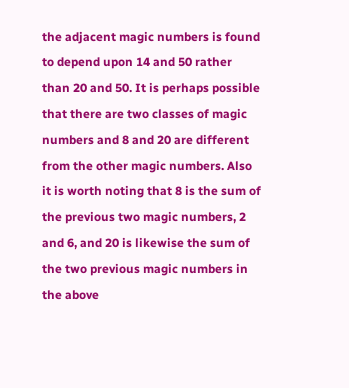the adjacent magic numbers is found to depend upon 14 and 50 rather than 20 and 50. It is perhaps possible that there are two classes of magic numbers and 8 and 20 are different from the other magic numbers. Also it is worth noting that 8 is the sum of the previous two magic numbers, 2 and 6, and 20 is likewise the sum of the two previous magic numbers in the above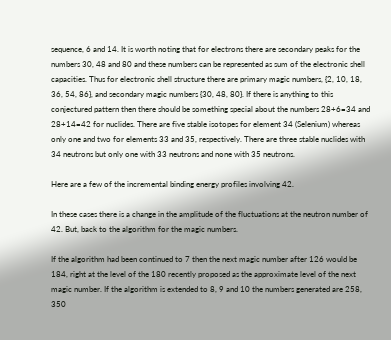sequence, 6 and 14. It is worth noting that for electrons there are secondary peaks for the numbers 30, 48 and 80 and these numbers can be represented as sum of the electronic shell capacities. Thus for electronic shell structure there are primary magic numbers, {2, 10, 18, 36, 54, 86}, and secondary magic numbers {30, 48, 80}. If there is anything to this conjectured pattern then there should be something special about the numbers 28+6=34 and 28+14=42 for nuclides. There are five stable isotopes for element 34 (Selenium) whereas only one and two for elements 33 and 35, respectively. There are three stable nuclides with 34 neutrons but only one with 33 neutrons and none with 35 neutrons.

Here are a few of the incremental binding energy profiles involving 42.

In these cases there is a change in the amplitude of the fluctuations at the neutron number of 42. But, back to the algorithm for the magic numbers.

If the algorithm had been continued to 7 then the next magic number after 126 would be 184, right at the level of the 180 recently proposed as the approximate level of the next magic number. If the algorithm is extended to 8, 9 and 10 the numbers generated are 258, 350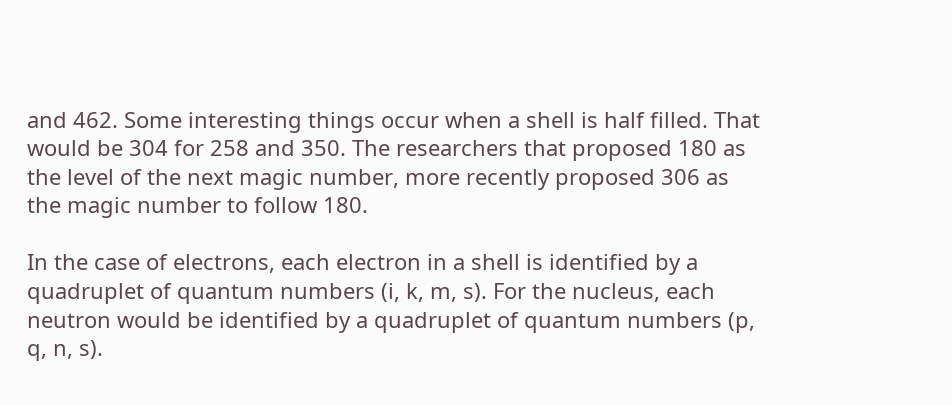and 462. Some interesting things occur when a shell is half filled. That would be 304 for 258 and 350. The researchers that proposed 180 as the level of the next magic number, more recently proposed 306 as the magic number to follow 180.

In the case of electrons, each electron in a shell is identified by a quadruplet of quantum numbers (i, k, m, s). For the nucleus, each neutron would be identified by a quadruplet of quantum numbers (p, q, n, s).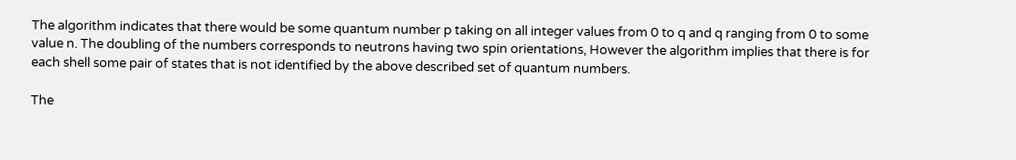The algorithm indicates that there would be some quantum number p taking on all integer values from 0 to q and q ranging from 0 to some value n. The doubling of the numbers corresponds to neutrons having two spin orientations, However the algorithm implies that there is for each shell some pair of states that is not identified by the above described set of quantum numbers.

The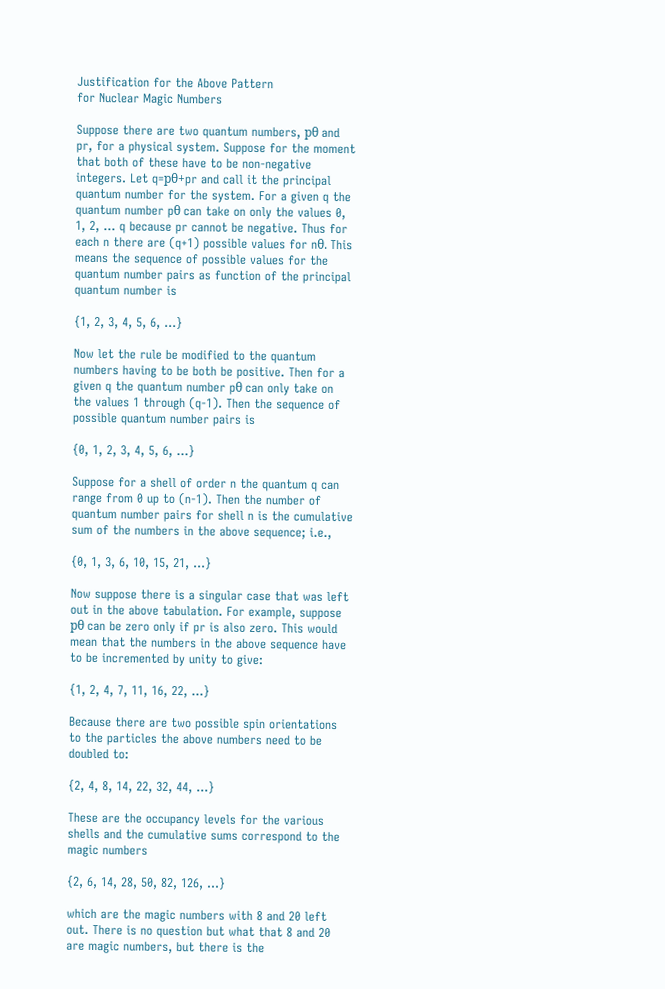Justification for the Above Pattern
for Nuclear Magic Numbers

Suppose there are two quantum numbers, pθ and pr, for a physical system. Suppose for the moment that both of these have to be non-negative integers. Let q=pθ+pr and call it the principal quantum number for the system. For a given q the quantum number pθ can take on only the values 0, 1, 2, … q because pr cannot be negative. Thus for each n there are (q+1) possible values for nθ. This means the sequence of possible values for the quantum number pairs as function of the principal quantum number is

{1, 2, 3, 4, 5, 6, …}

Now let the rule be modified to the quantum numbers having to be both be positive. Then for a given q the quantum number pθ can only take on the values 1 through (q-1). Then the sequence of possible quantum number pairs is

{0, 1, 2, 3, 4, 5, 6, …}

Suppose for a shell of order n the quantum q can range from 0 up to (n-1). Then the number of quantum number pairs for shell n is the cumulative sum of the numbers in the above sequence; i.e.,

{0, 1, 3, 6, 10, 15, 21, …}

Now suppose there is a singular case that was left out in the above tabulation. For example, suppose pθ can be zero only if pr is also zero. This would mean that the numbers in the above sequence have to be incremented by unity to give:

{1, 2, 4, 7, 11, 16, 22, …}

Because there are two possible spin orientations to the particles the above numbers need to be doubled to:

{2, 4, 8, 14, 22, 32, 44, …}

These are the occupancy levels for the various shells and the cumulative sums correspond to the magic numbers

{2, 6, 14, 28, 50, 82, 126, …}

which are the magic numbers with 8 and 20 left out. There is no question but what that 8 and 20 are magic numbers, but there is the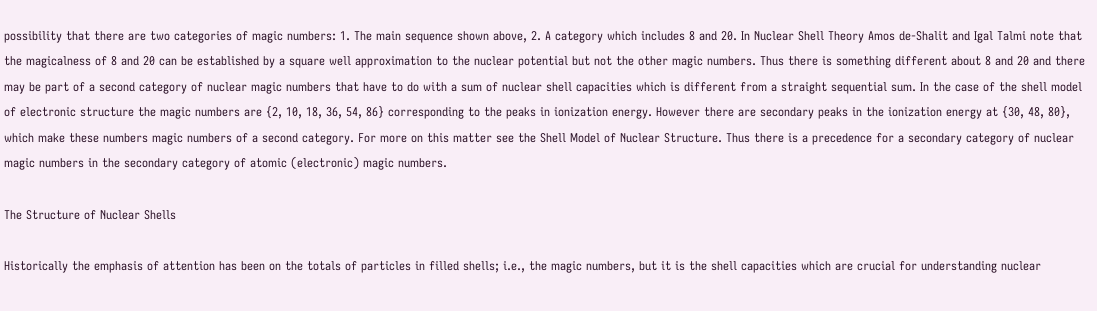possibility that there are two categories of magic numbers: 1. The main sequence shown above, 2. A category which includes 8 and 20. In Nuclear Shell Theory Amos de-Shalit and Igal Talmi note that the magicalness of 8 and 20 can be established by a square well approximation to the nuclear potential but not the other magic numbers. Thus there is something different about 8 and 20 and there may be part of a second category of nuclear magic numbers that have to do with a sum of nuclear shell capacities which is different from a straight sequential sum. In the case of the shell model of electronic structure the magic numbers are {2, 10, 18, 36, 54, 86} corresponding to the peaks in ionization energy. However there are secondary peaks in the ionization energy at {30, 48, 80}, which make these numbers magic numbers of a second category. For more on this matter see the Shell Model of Nuclear Structure. Thus there is a precedence for a secondary category of nuclear magic numbers in the secondary category of atomic (electronic) magic numbers.

The Structure of Nuclear Shells

Historically the emphasis of attention has been on the totals of particles in filled shells; i.e., the magic numbers, but it is the shell capacities which are crucial for understanding nuclear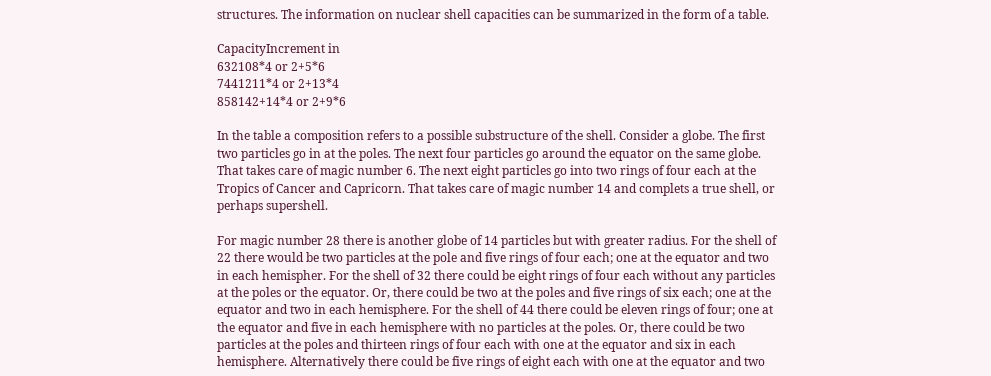structures. The information on nuclear shell capacities can be summarized in the form of a table.

CapacityIncrement in
632108*4 or 2+5*6
7441211*4 or 2+13*4
858142+14*4 or 2+9*6

In the table a composition refers to a possible substructure of the shell. Consider a globe. The first two particles go in at the poles. The next four particles go around the equator on the same globe. That takes care of magic number 6. The next eight particles go into two rings of four each at the Tropics of Cancer and Capricorn. That takes care of magic number 14 and complets a true shell, or perhaps supershell.

For magic number 28 there is another globe of 14 particles but with greater radius. For the shell of 22 there would be two particles at the pole and five rings of four each; one at the equator and two in each hemispher. For the shell of 32 there could be eight rings of four each without any particles at the poles or the equator. Or, there could be two at the poles and five rings of six each; one at the equator and two in each hemisphere. For the shell of 44 there could be eleven rings of four; one at the equator and five in each hemisphere with no particles at the poles. Or, there could be two particles at the poles and thirteen rings of four each with one at the equator and six in each hemisphere. Alternatively there could be five rings of eight each with one at the equator and two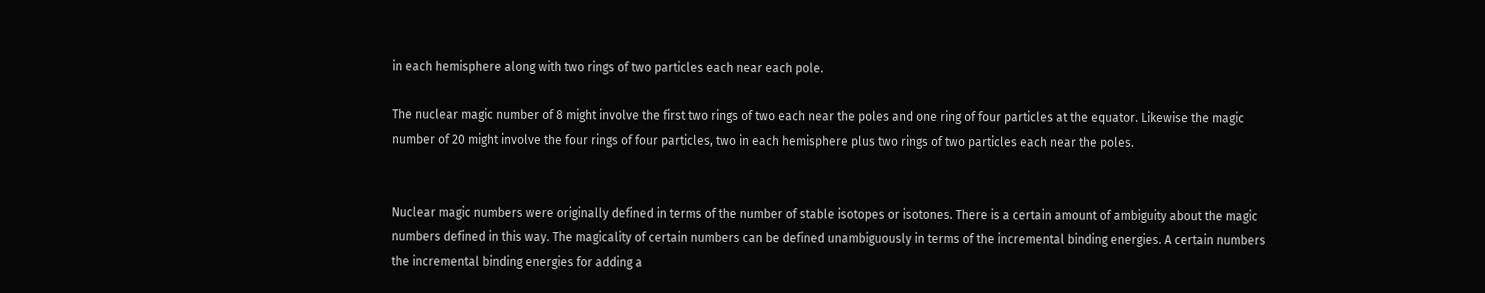in each hemisphere along with two rings of two particles each near each pole.

The nuclear magic number of 8 might involve the first two rings of two each near the poles and one ring of four particles at the equator. Likewise the magic number of 20 might involve the four rings of four particles, two in each hemisphere plus two rings of two particles each near the poles.


Nuclear magic numbers were originally defined in terms of the number of stable isotopes or isotones. There is a certain amount of ambiguity about the magic numbers defined in this way. The magicality of certain numbers can be defined unambiguously in terms of the incremental binding energies. A certain numbers the incremental binding energies for adding a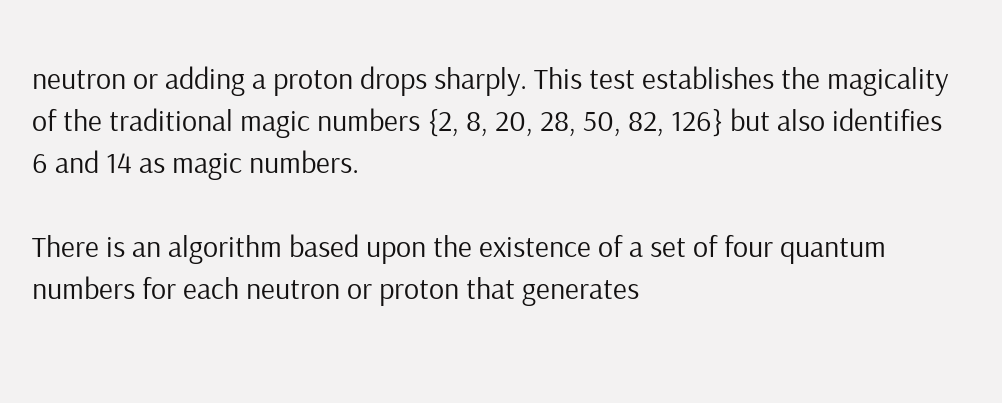neutron or adding a proton drops sharply. This test establishes the magicality of the traditional magic numbers {2, 8, 20, 28, 50, 82, 126} but also identifies 6 and 14 as magic numbers.

There is an algorithm based upon the existence of a set of four quantum numbers for each neutron or proton that generates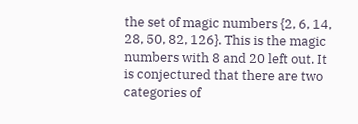the set of magic numbers {2, 6, 14, 28, 50, 82, 126}. This is the magic numbers with 8 and 20 left out. It is conjectured that there are two categories of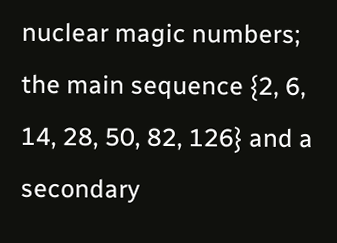nuclear magic numbers; the main sequence {2, 6, 14, 28, 50, 82, 126} and a secondary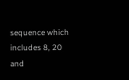sequence which includes 8, 20 and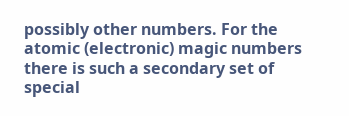possibly other numbers. For the atomic (electronic) magic numbers there is such a secondary set of special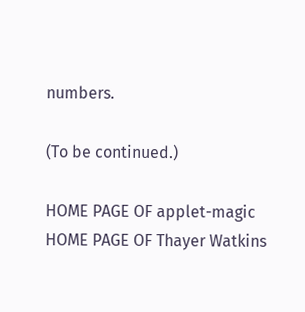numbers.

(To be continued.)

HOME PAGE OF applet-magic
HOME PAGE OF Thayer Watkins